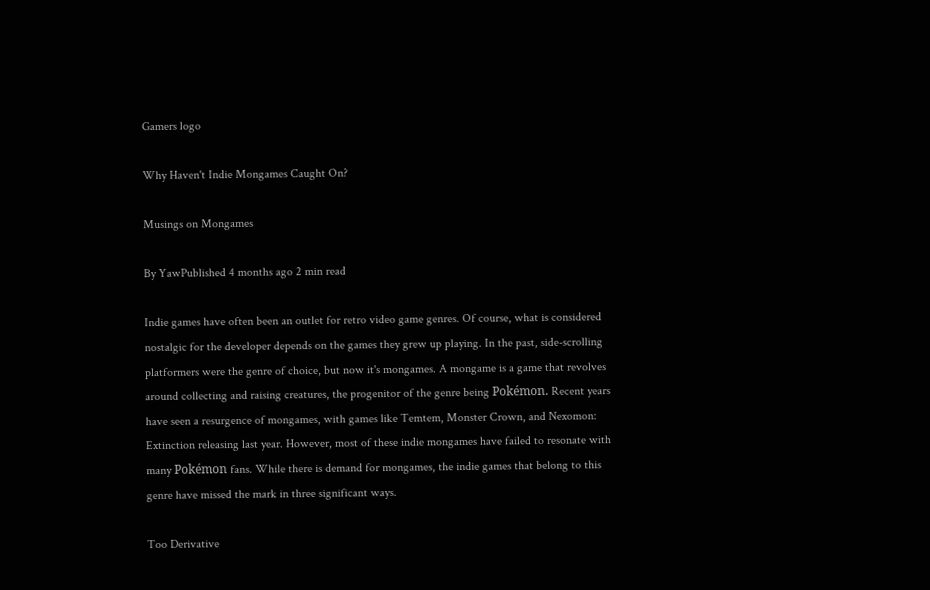Gamers logo

Why Haven't Indie Mongames Caught On?

Musings on Mongames

By YawPublished 4 months ago 2 min read

Indie games have often been an outlet for retro video game genres. Of course, what is considered nostalgic for the developer depends on the games they grew up playing. In the past, side-scrolling platformers were the genre of choice, but now it's mongames. A mongame is a game that revolves around collecting and raising creatures, the progenitor of the genre being Pokémon. Recent years have seen a resurgence of mongames, with games like Temtem, Monster Crown, and Nexomon: Extinction releasing last year. However, most of these indie mongames have failed to resonate with many Pokémon fans. While there is demand for mongames, the indie games that belong to this genre have missed the mark in three significant ways.

Too Derivative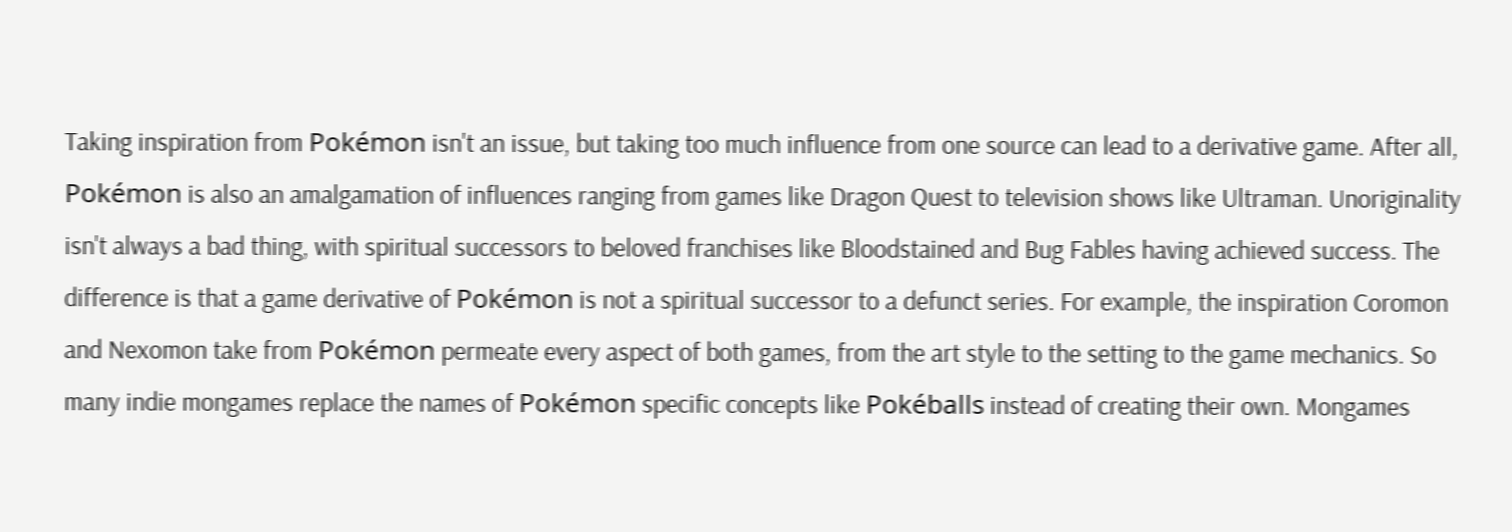Taking inspiration from Pokémon isn't an issue, but taking too much influence from one source can lead to a derivative game. After all, Pokémon is also an amalgamation of influences ranging from games like Dragon Quest to television shows like Ultraman. Unoriginality isn't always a bad thing, with spiritual successors to beloved franchises like Bloodstained and Bug Fables having achieved success. The difference is that a game derivative of Pokémon is not a spiritual successor to a defunct series. For example, the inspiration Coromon and Nexomon take from Pokémon permeate every aspect of both games, from the art style to the setting to the game mechanics. So many indie mongames replace the names of Pokémon specific concepts like Pokéballs instead of creating their own. Mongames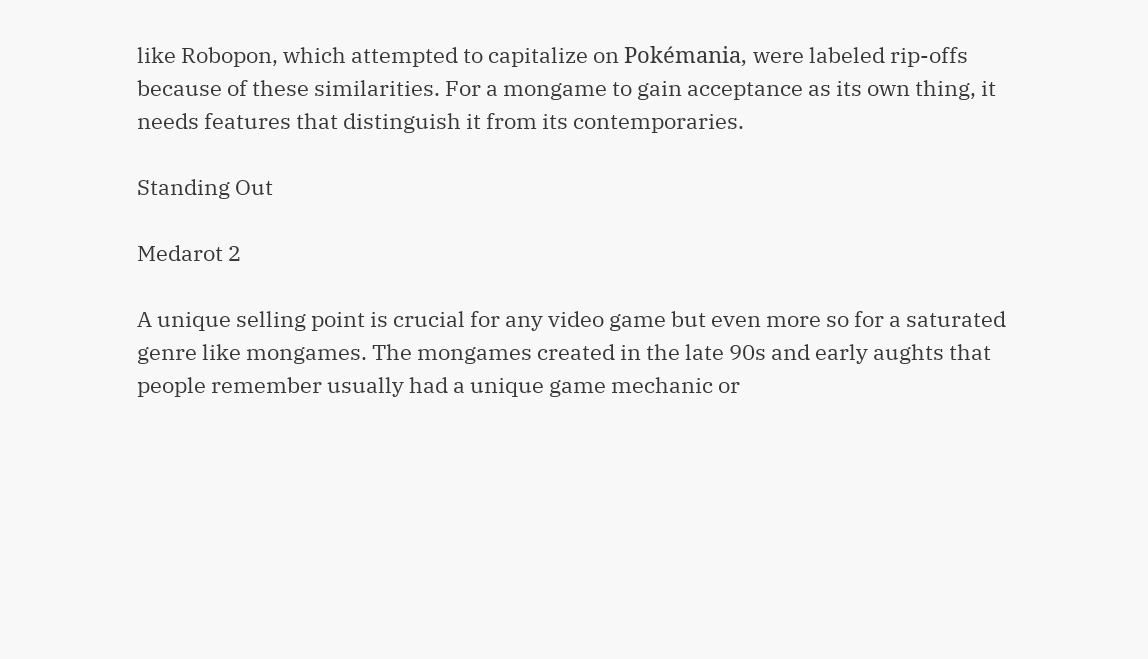like Robopon, which attempted to capitalize on Pokémania, were labeled rip-offs because of these similarities. For a mongame to gain acceptance as its own thing, it needs features that distinguish it from its contemporaries.

Standing Out

Medarot 2

A unique selling point is crucial for any video game but even more so for a saturated genre like mongames. The mongames created in the late 90s and early aughts that people remember usually had a unique game mechanic or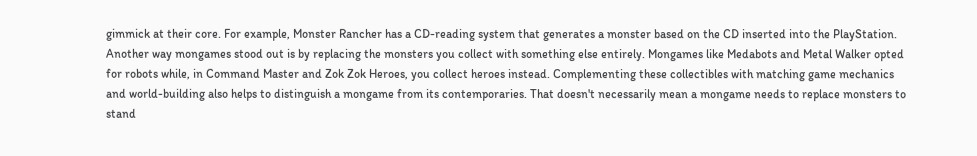gimmick at their core. For example, Monster Rancher has a CD-reading system that generates a monster based on the CD inserted into the PlayStation. Another way mongames stood out is by replacing the monsters you collect with something else entirely. Mongames like Medabots and Metal Walker opted for robots while, in Command Master and Zok Zok Heroes, you collect heroes instead. Complementing these collectibles with matching game mechanics and world-building also helps to distinguish a mongame from its contemporaries. That doesn't necessarily mean a mongame needs to replace monsters to stand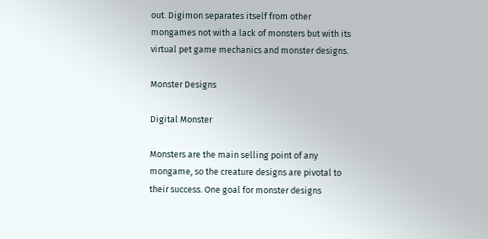out. Digimon separates itself from other mongames not with a lack of monsters but with its virtual pet game mechanics and monster designs.

Monster Designs

Digital Monster

Monsters are the main selling point of any mongame, so the creature designs are pivotal to their success. One goal for monster designs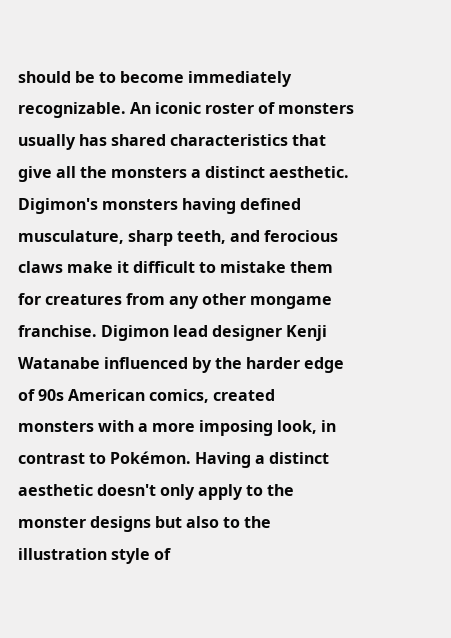should be to become immediately recognizable. An iconic roster of monsters usually has shared characteristics that give all the monsters a distinct aesthetic. Digimon's monsters having defined musculature, sharp teeth, and ferocious claws make it difficult to mistake them for creatures from any other mongame franchise. Digimon lead designer Kenji Watanabe influenced by the harder edge of 90s American comics, created monsters with a more imposing look, in contrast to Pokémon. Having a distinct aesthetic doesn't only apply to the monster designs but also to the illustration style of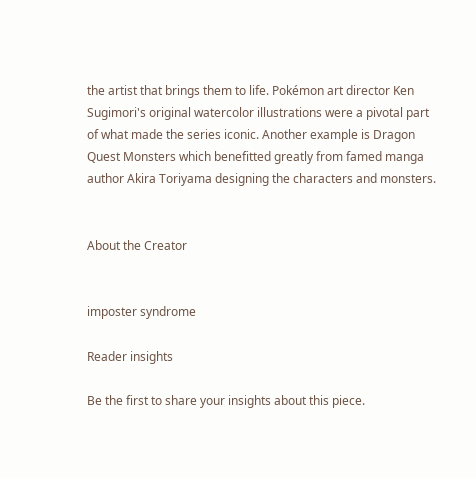the artist that brings them to life. Pokémon art director Ken Sugimori's original watercolor illustrations were a pivotal part of what made the series iconic. Another example is Dragon Quest Monsters which benefitted greatly from famed manga author Akira Toriyama designing the characters and monsters.


About the Creator


imposter syndrome

Reader insights

Be the first to share your insights about this piece.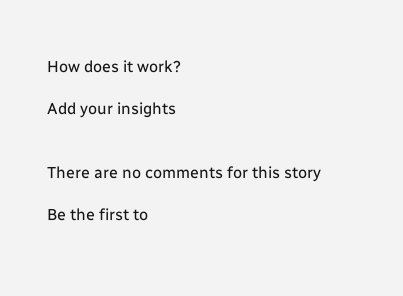How does it work?

Add your insights


There are no comments for this story

Be the first to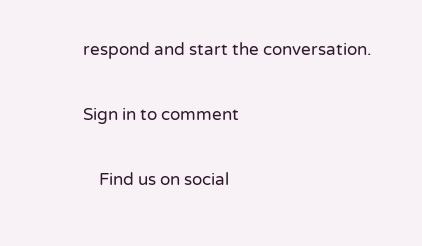respond and start the conversation.

Sign in to comment

    Find us on social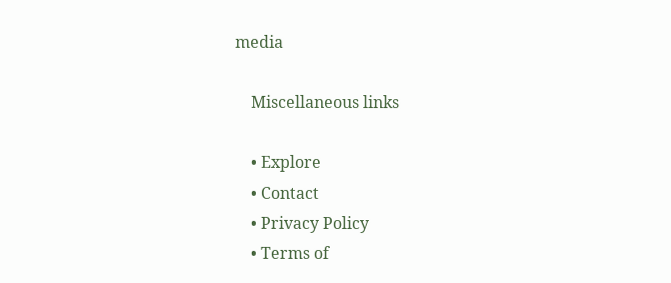media

    Miscellaneous links

    • Explore
    • Contact
    • Privacy Policy
    • Terms of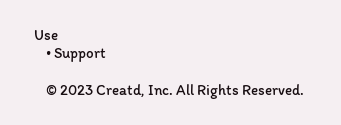Use
    • Support

    © 2023 Creatd, Inc. All Rights Reserved.